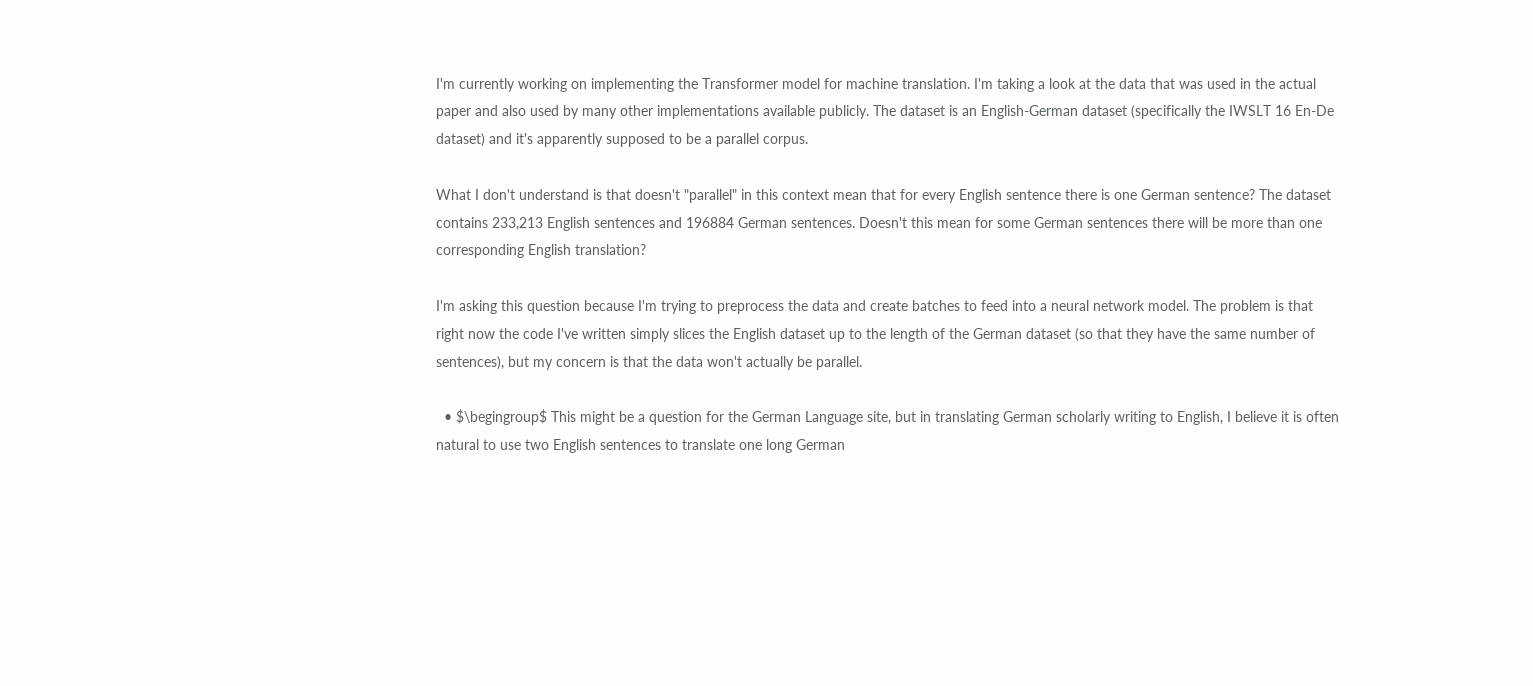I'm currently working on implementing the Transformer model for machine translation. I'm taking a look at the data that was used in the actual paper and also used by many other implementations available publicly. The dataset is an English-German dataset (specifically the IWSLT 16 En-De dataset) and it's apparently supposed to be a parallel corpus.

What I don't understand is that doesn't "parallel" in this context mean that for every English sentence there is one German sentence? The dataset contains 233,213 English sentences and 196884 German sentences. Doesn't this mean for some German sentences there will be more than one corresponding English translation?

I'm asking this question because I'm trying to preprocess the data and create batches to feed into a neural network model. The problem is that right now the code I've written simply slices the English dataset up to the length of the German dataset (so that they have the same number of sentences), but my concern is that the data won't actually be parallel.

  • $\begingroup$ This might be a question for the German Language site, but in translating German scholarly writing to English, I believe it is often natural to use two English sentences to translate one long German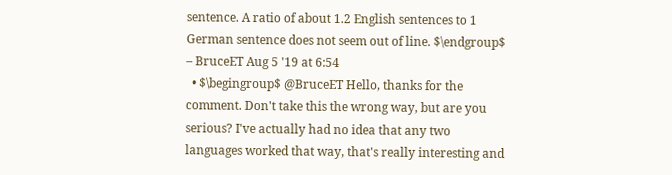sentence. A ratio of about 1.2 English sentences to 1 German sentence does not seem out of line. $\endgroup$ – BruceET Aug 5 '19 at 6:54
  • $\begingroup$ @BruceET Hello, thanks for the comment. Don't take this the wrong way, but are you serious? I've actually had no idea that any two languages worked that way, that's really interesting and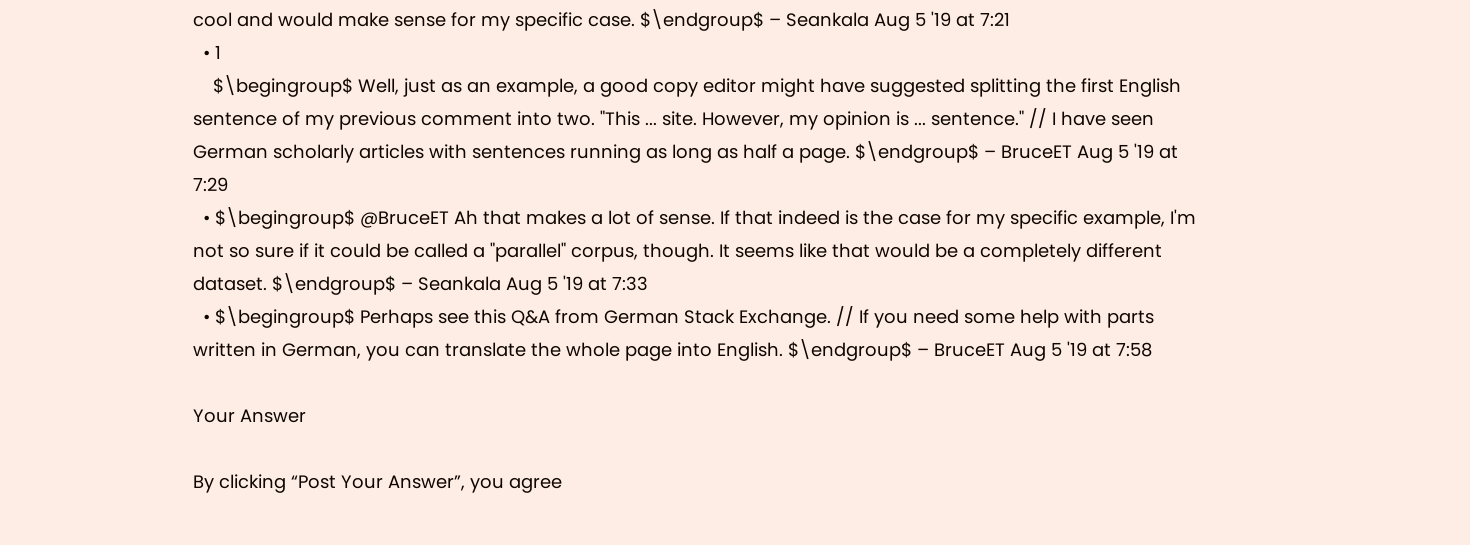cool and would make sense for my specific case. $\endgroup$ – Seankala Aug 5 '19 at 7:21
  • 1
    $\begingroup$ Well, just as an example, a good copy editor might have suggested splitting the first English sentence of my previous comment into two. "This ... site. However, my opinion is ... sentence." // I have seen German scholarly articles with sentences running as long as half a page. $\endgroup$ – BruceET Aug 5 '19 at 7:29
  • $\begingroup$ @BruceET Ah that makes a lot of sense. If that indeed is the case for my specific example, I'm not so sure if it could be called a "parallel" corpus, though. It seems like that would be a completely different dataset. $\endgroup$ – Seankala Aug 5 '19 at 7:33
  • $\begingroup$ Perhaps see this Q&A from German Stack Exchange. // If you need some help with parts written in German, you can translate the whole page into English. $\endgroup$ – BruceET Aug 5 '19 at 7:58

Your Answer

By clicking “Post Your Answer”, you agree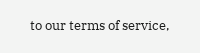to our terms of service,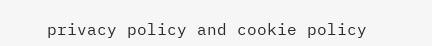privacy policy and cookie policy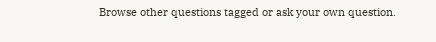Browse other questions tagged or ask your own question.